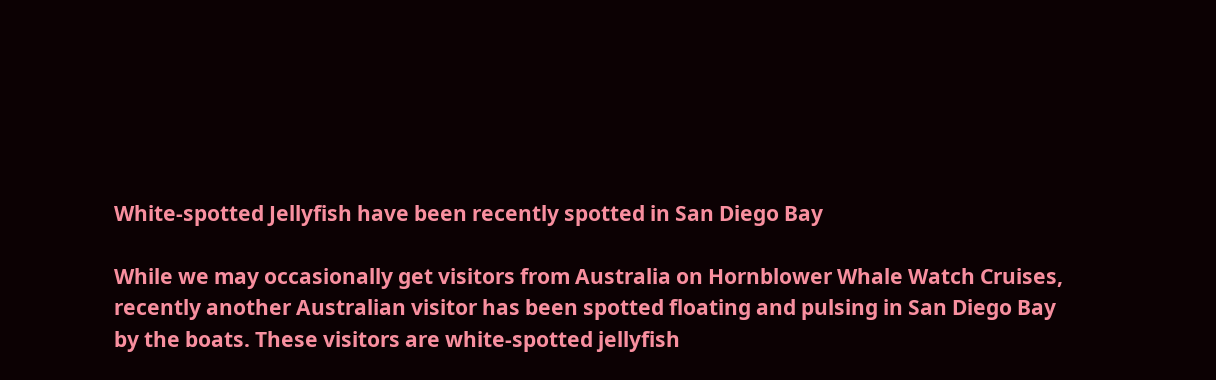White-spotted Jellyfish have been recently spotted in San Diego Bay

While we may occasionally get visitors from Australia on Hornblower Whale Watch Cruises, recently another Australian visitor has been spotted floating and pulsing in San Diego Bay by the boats. These visitors are white-spotted jellyfish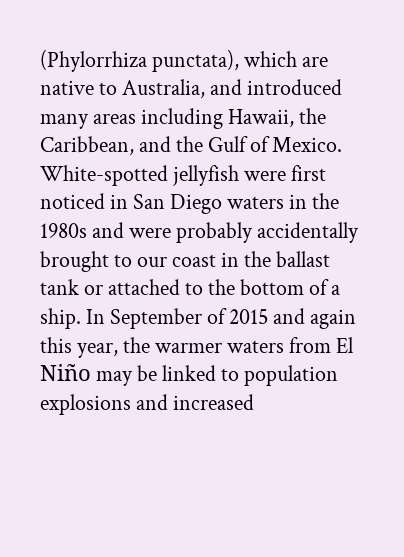(Phylorrhiza punctata), which are native to Australia, and introduced many areas including Hawaii, the Caribbean, and the Gulf of Mexico. White-spotted jellyfish were first noticed in San Diego waters in the 1980s and were probably accidentally brought to our coast in the ballast tank or attached to the bottom of a ship. In September of 2015 and again this year, the warmer waters from El Niño may be linked to population explosions and increased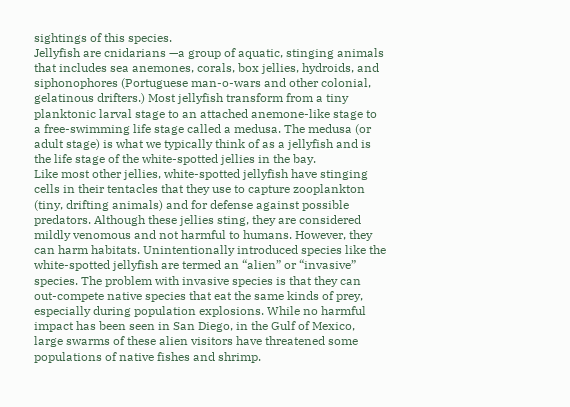sightings of this species.
Jellyfish are cnidarians —a group of aquatic, stinging animals that includes sea anemones, corals, box jellies, hydroids, and siphonophores (Portuguese man-o-wars and other colonial, gelatinous drifters.) Most jellyfish transform from a tiny planktonic larval stage to an attached anemone-like stage to a free-swimming life stage called a medusa. The medusa (or adult stage) is what we typically think of as a jellyfish and is the life stage of the white-spotted jellies in the bay.
Like most other jellies, white-spotted jellyfish have stinging cells in their tentacles that they use to capture zooplankton (tiny, drifting animals) and for defense against possible predators. Although these jellies sting, they are considered mildly venomous and not harmful to humans. However, they can harm habitats. Unintentionally introduced species like the white-spotted jellyfish are termed an “alien” or “invasive” species. The problem with invasive species is that they can out-compete native species that eat the same kinds of prey, especially during population explosions. While no harmful impact has been seen in San Diego, in the Gulf of Mexico, large swarms of these alien visitors have threatened some populations of native fishes and shrimp.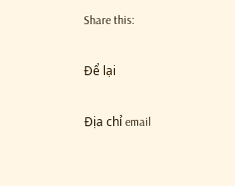Share this:

Để lại

Địa chỉ email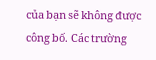của bạn sẽ không được công bố. Các trường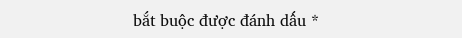bắt buộc được đánh dấu *